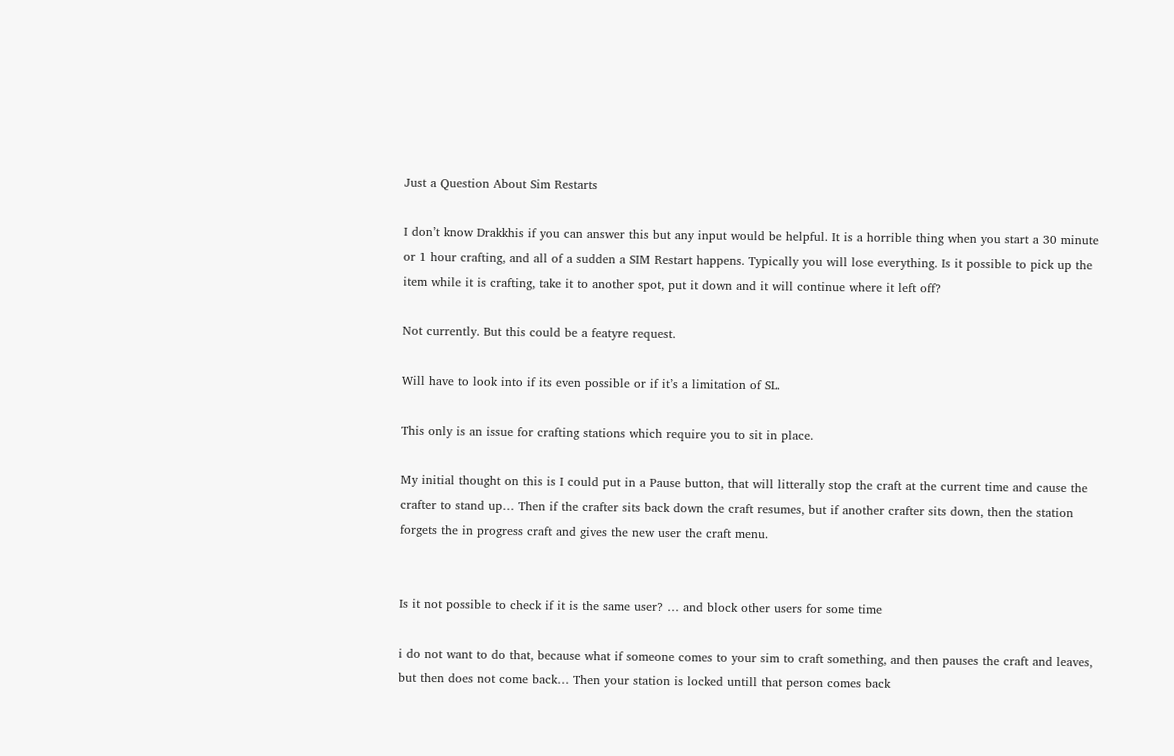Just a Question About Sim Restarts

I don’t know Drakkhis if you can answer this but any input would be helpful. It is a horrible thing when you start a 30 minute or 1 hour crafting, and all of a sudden a SIM Restart happens. Typically you will lose everything. Is it possible to pick up the item while it is crafting, take it to another spot, put it down and it will continue where it left off?

Not currently. But this could be a featyre request.

Will have to look into if its even possible or if it’s a limitation of SL.

This only is an issue for crafting stations which require you to sit in place.

My initial thought on this is I could put in a Pause button, that will litterally stop the craft at the current time and cause the crafter to stand up… Then if the crafter sits back down the craft resumes, but if another crafter sits down, then the station forgets the in progress craft and gives the new user the craft menu.


Is it not possible to check if it is the same user? … and block other users for some time

i do not want to do that, because what if someone comes to your sim to craft something, and then pauses the craft and leaves, but then does not come back… Then your station is locked untill that person comes back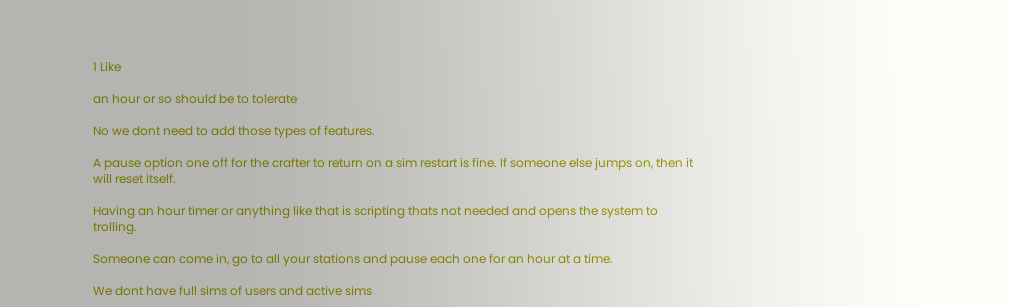1 Like

an hour or so should be to tolerate

No we dont need to add those types of features.

A pause option one off for the crafter to return on a sim restart is fine. If someone else jumps on, then it will reset itself.

Having an hour timer or anything like that is scripting thats not needed and opens the system to trolling.

Someone can come in, go to all your stations and pause each one for an hour at a time.

We dont have full sims of users and active sims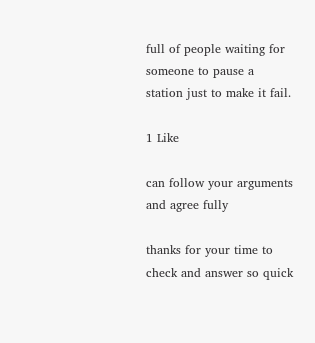full of people waiting for someone to pause a station just to make it fail.

1 Like

can follow your arguments and agree fully

thanks for your time to check and answer so quick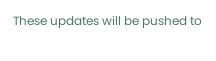These updates will be pushed to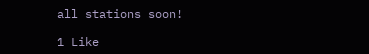all stations soon!

1 Like